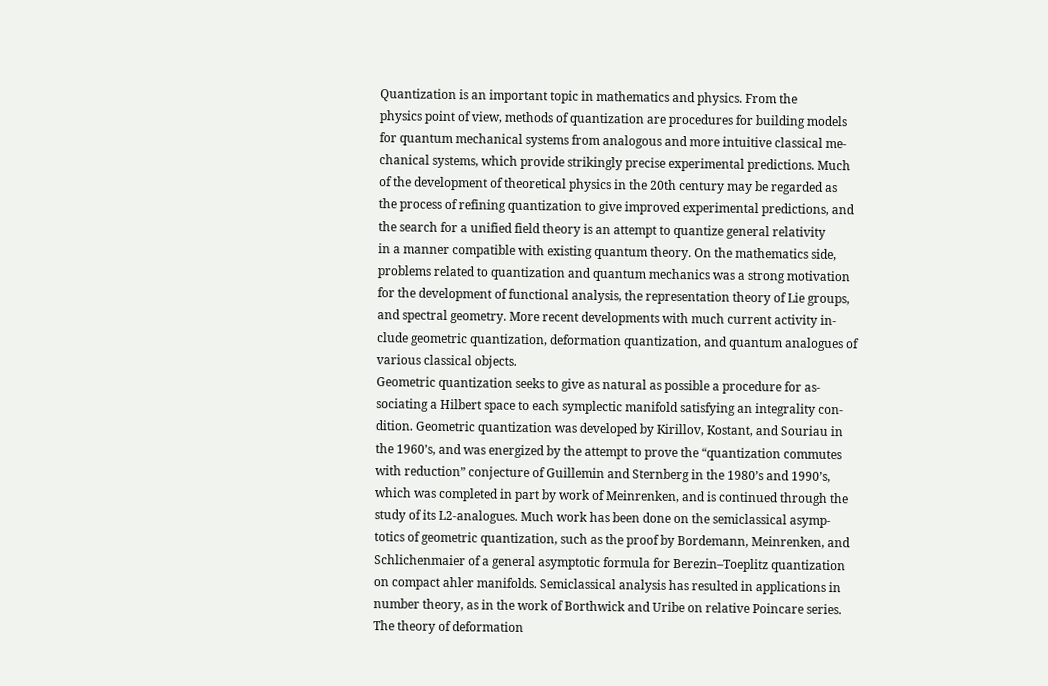Quantization is an important topic in mathematics and physics. From the
physics point of view, methods of quantization are procedures for building models
for quantum mechanical systems from analogous and more intuitive classical me-
chanical systems, which provide strikingly precise experimental predictions. Much
of the development of theoretical physics in the 20th century may be regarded as
the process of refining quantization to give improved experimental predictions, and
the search for a unified field theory is an attempt to quantize general relativity
in a manner compatible with existing quantum theory. On the mathematics side,
problems related to quantization and quantum mechanics was a strong motivation
for the development of functional analysis, the representation theory of Lie groups,
and spectral geometry. More recent developments with much current activity in-
clude geometric quantization, deformation quantization, and quantum analogues of
various classical objects.
Geometric quantization seeks to give as natural as possible a procedure for as-
sociating a Hilbert space to each symplectic manifold satisfying an integrality con-
dition. Geometric quantization was developed by Kirillov, Kostant, and Souriau in
the 1960’s, and was energized by the attempt to prove the “quantization commutes
with reduction” conjecture of Guillemin and Sternberg in the 1980’s and 1990’s,
which was completed in part by work of Meinrenken, and is continued through the
study of its L2-analogues. Much work has been done on the semiclassical asymp-
totics of geometric quantization, such as the proof by Bordemann, Meinrenken, and
Schlichenmaier of a general asymptotic formula for Berezin–Toeplitz quantization
on compact ahler manifolds. Semiclassical analysis has resulted in applications in
number theory, as in the work of Borthwick and Uribe on relative Poincare series.
The theory of deformation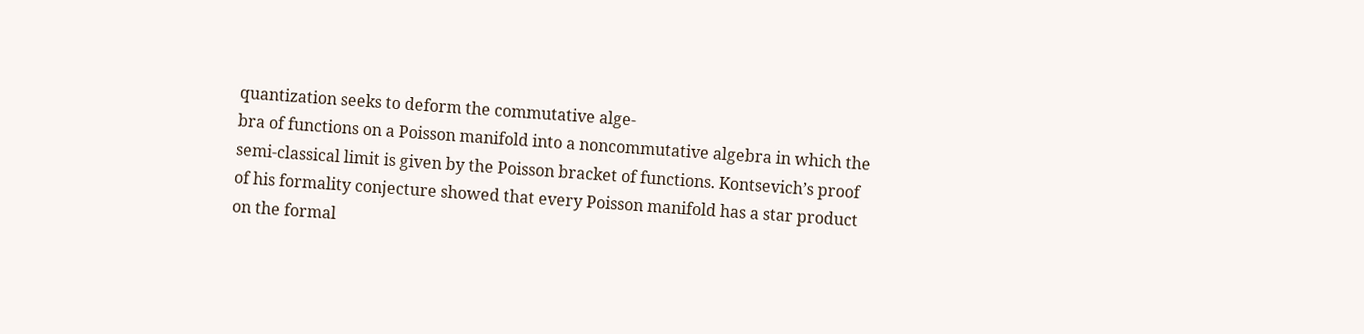quantization seeks to deform the commutative alge-
bra of functions on a Poisson manifold into a noncommutative algebra in which the
semi-classical limit is given by the Poisson bracket of functions. Kontsevich’s proof
of his formality conjecture showed that every Poisson manifold has a star product
on the formal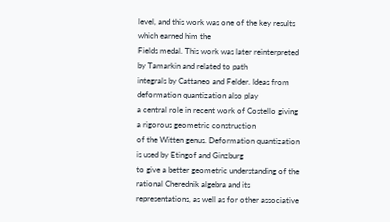level, and this work was one of the key results which earned him the
Fields medal. This work was later reinterpreted by Tamarkin and related to path
integrals by Cattaneo and Felder. Ideas from deformation quantization also play
a central role in recent work of Costello giving a rigorous geometric construction
of the Witten genus. Deformation quantization is used by Etingof and Ginzburg
to give a better geometric understanding of the rational Cherednik algebra and its
representations, as well as for other associative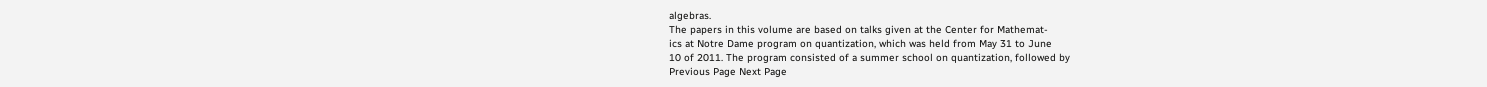algebras.
The papers in this volume are based on talks given at the Center for Mathemat-
ics at Notre Dame program on quantization, which was held from May 31 to June
10 of 2011. The program consisted of a summer school on quantization, followed by
Previous Page Next Page